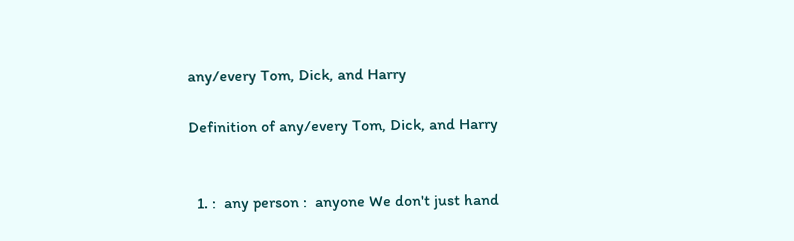any/every Tom, Dick, and Harry

Definition of any/every Tom, Dick, and Harry


  1. :  any person :  anyone We don't just hand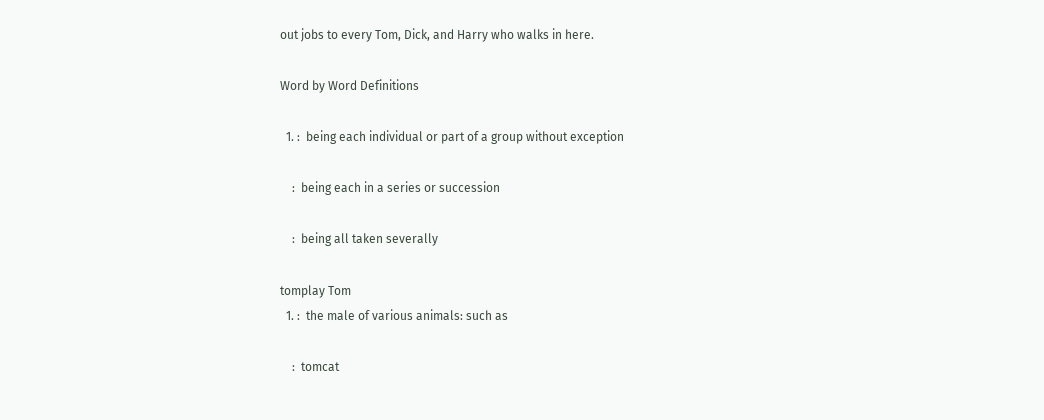out jobs to every Tom, Dick, and Harry who walks in here.

Word by Word Definitions

  1. :  being each individual or part of a group without exception

    :  being each in a series or succession

    :  being all taken severally

tomplay Tom
  1. :  the male of various animals: such as

    :  tomcat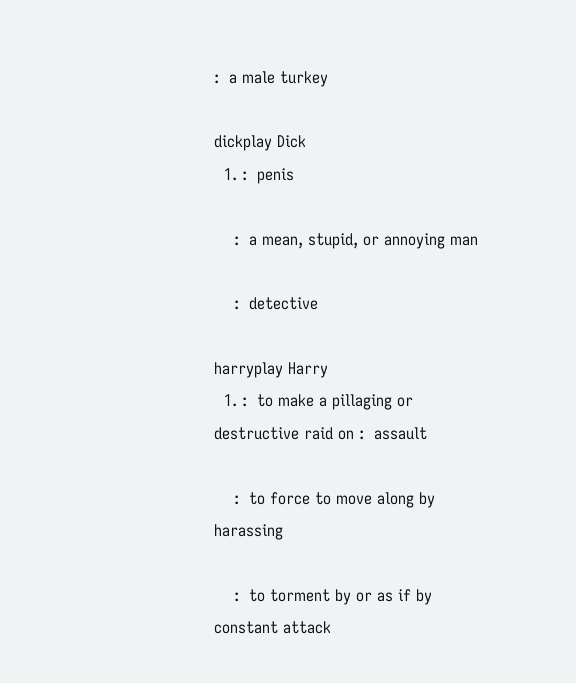:  a male turkey

dickplay Dick
  1. :  penis

    :  a mean, stupid, or annoying man

    :  detective

harryplay Harry
  1. :  to make a pillaging or destructive raid on :  assault

    :  to force to move along by harassing

    :  to torment by or as if by constant attack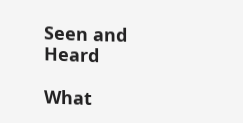Seen and Heard

What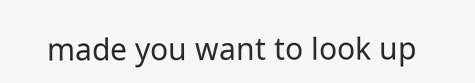made you want to look up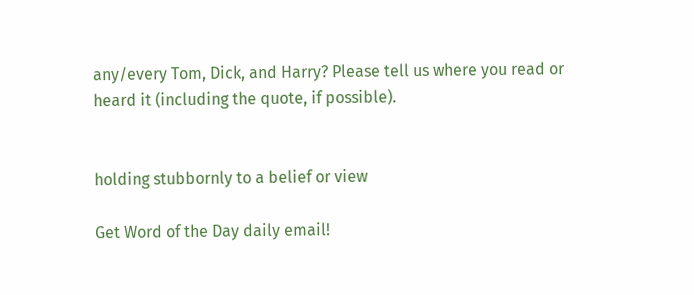any/every Tom, Dick, and Harry? Please tell us where you read or heard it (including the quote, if possible).


holding stubbornly to a belief or view

Get Word of the Day daily email!